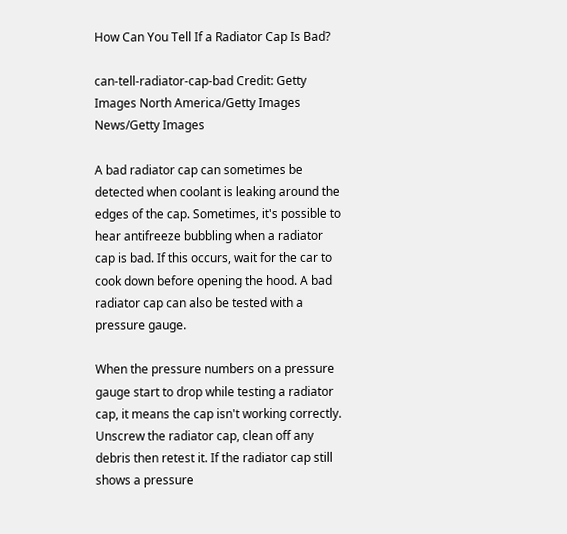How Can You Tell If a Radiator Cap Is Bad?

can-tell-radiator-cap-bad Credit: Getty Images North America/Getty Images News/Getty Images

A bad radiator cap can sometimes be detected when coolant is leaking around the edges of the cap. Sometimes, it's possible to hear antifreeze bubbling when a radiator cap is bad. If this occurs, wait for the car to cook down before opening the hood. A bad radiator cap can also be tested with a pressure gauge.

When the pressure numbers on a pressure gauge start to drop while testing a radiator cap, it means the cap isn't working correctly. Unscrew the radiator cap, clean off any debris then retest it. If the radiator cap still shows a pressure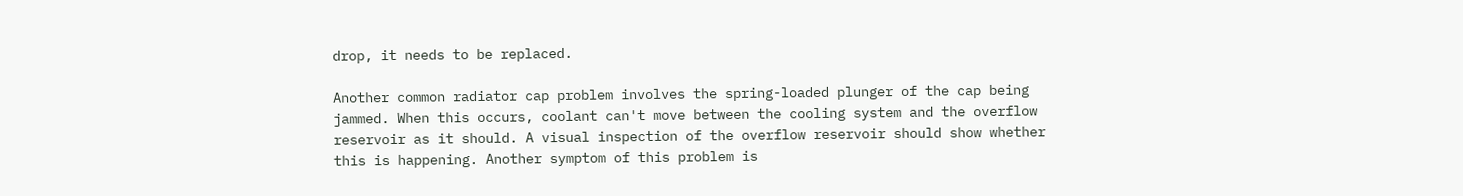drop, it needs to be replaced.

Another common radiator cap problem involves the spring-loaded plunger of the cap being jammed. When this occurs, coolant can't move between the cooling system and the overflow reservoir as it should. A visual inspection of the overflow reservoir should show whether this is happening. Another symptom of this problem is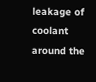leakage of coolant around the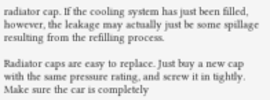radiator cap. If the cooling system has just been filled, however, the leakage may actually just be some spillage resulting from the refilling process.

Radiator caps are easy to replace. Just buy a new cap with the same pressure rating, and screw it in tightly. Make sure the car is completely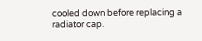cooled down before replacing a radiator cap.